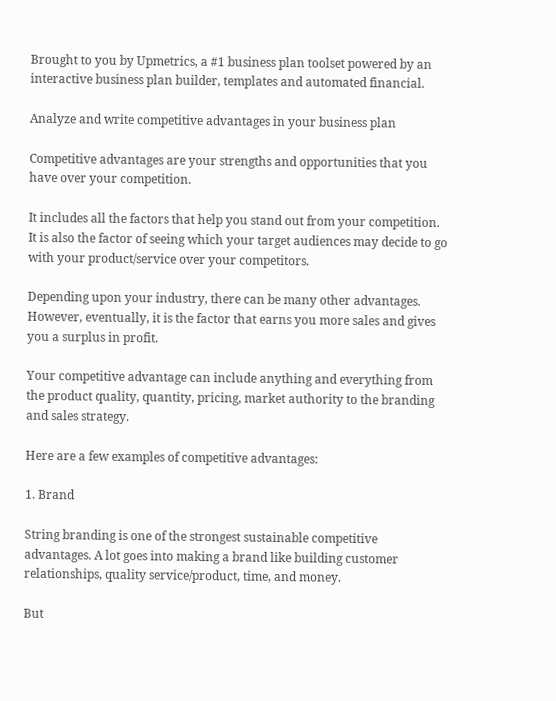Brought to you by Upmetrics, a #1 business plan toolset powered by an interactive business plan builder, templates and automated financial.

Analyze and write competitive advantages in your business plan

Competitive advantages are your strengths and opportunities that you have over your competition.

It includes all the factors that help you stand out from your competition. It is also the factor of seeing which your target audiences may decide to go with your product/service over your competitors.

Depending upon your industry, there can be many other advantages. However, eventually, it is the factor that earns you more sales and gives you a surplus in profit.

Your competitive advantage can include anything and everything from the product quality, quantity, pricing, market authority to the branding and sales strategy.

Here are a few examples of competitive advantages:

1. Brand

String branding is one of the strongest sustainable competitive advantages. A lot goes into making a brand like building customer relationships, quality service/product, time, and money.

But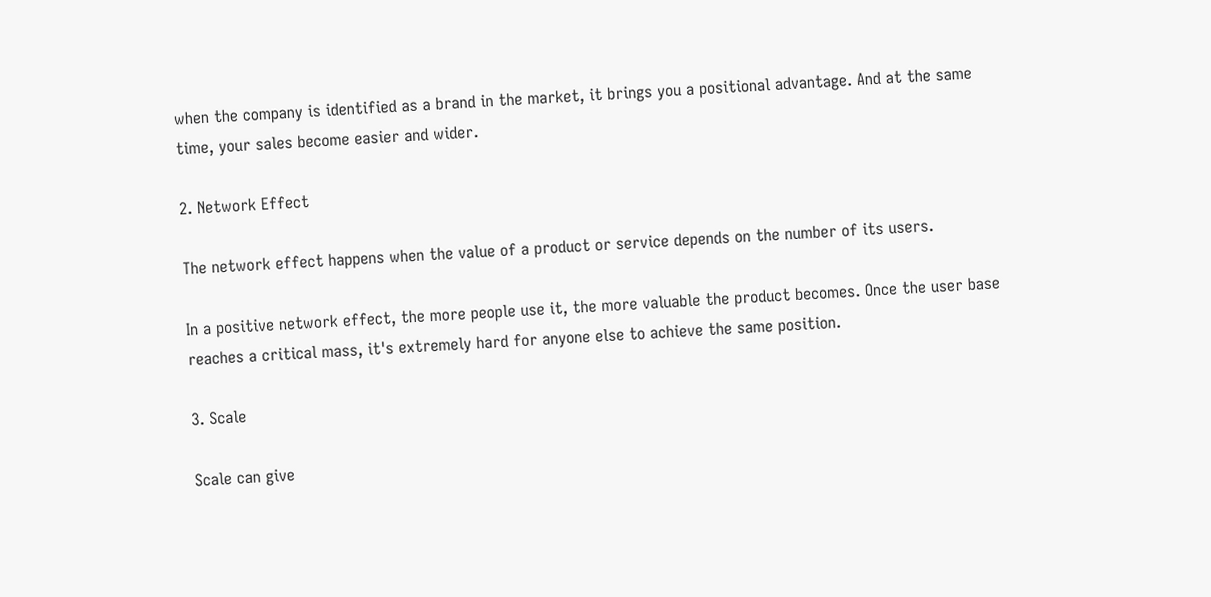when the company is identified as a brand in the market, it brings you a positional advantage. And at the same time, your sales become easier and wider.

2. Network Effect

The network effect happens when the value of a product or service depends on the number of its users.

In a positive network effect, the more people use it, the more valuable the product becomes. Once the user base reaches a critical mass, it's extremely hard for anyone else to achieve the same position.

3. Scale

Scale can give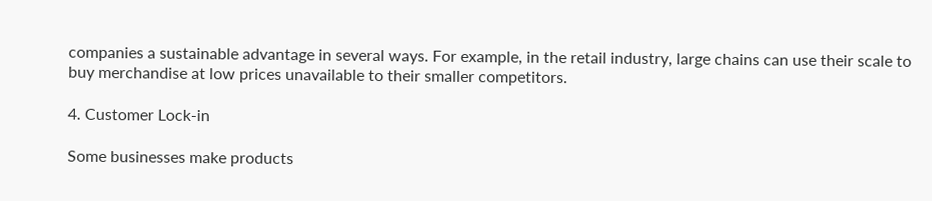companies a sustainable advantage in several ways. For example, in the retail industry, large chains can use their scale to buy merchandise at low prices unavailable to their smaller competitors.

4. Customer Lock-in

Some businesses make products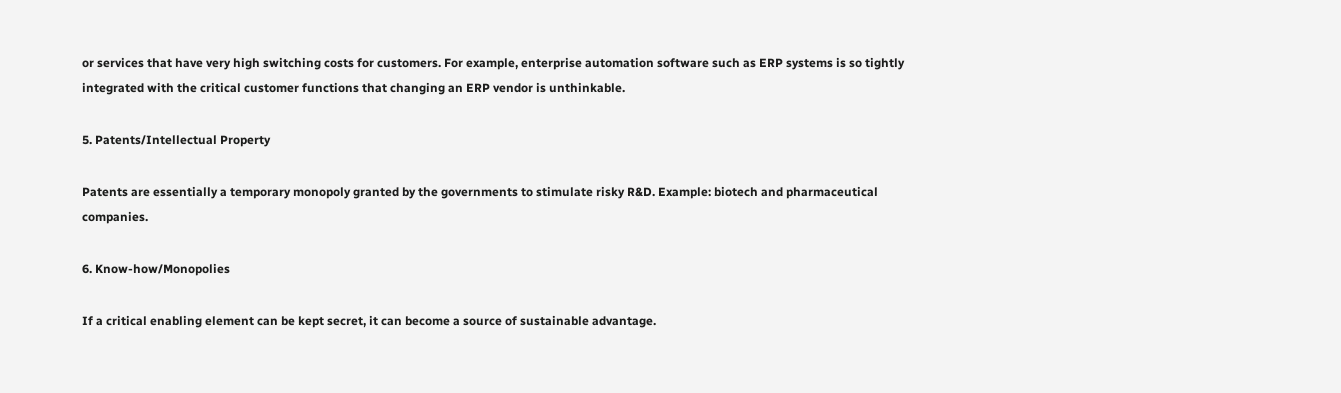or services that have very high switching costs for customers. For example, enterprise automation software such as ERP systems is so tightly integrated with the critical customer functions that changing an ERP vendor is unthinkable.

5. Patents/Intellectual Property

Patents are essentially a temporary monopoly granted by the governments to stimulate risky R&D. Example: biotech and pharmaceutical companies.

6. Know-how/Monopolies

If a critical enabling element can be kept secret, it can become a source of sustainable advantage.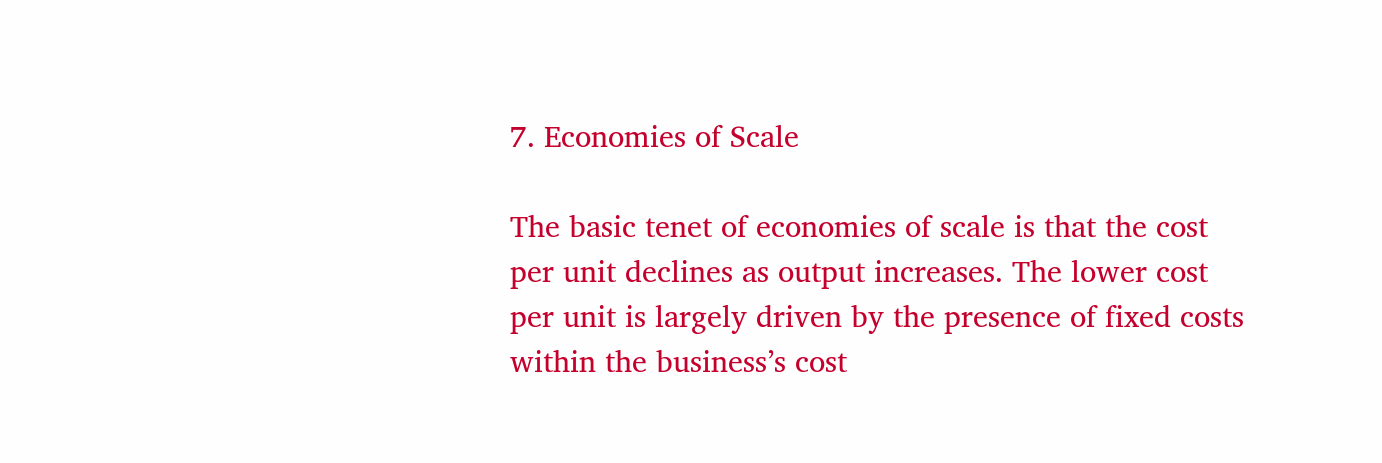7. Economies of Scale

The basic tenet of economies of scale is that the cost per unit declines as output increases. The lower cost per unit is largely driven by the presence of fixed costs within the business’s cost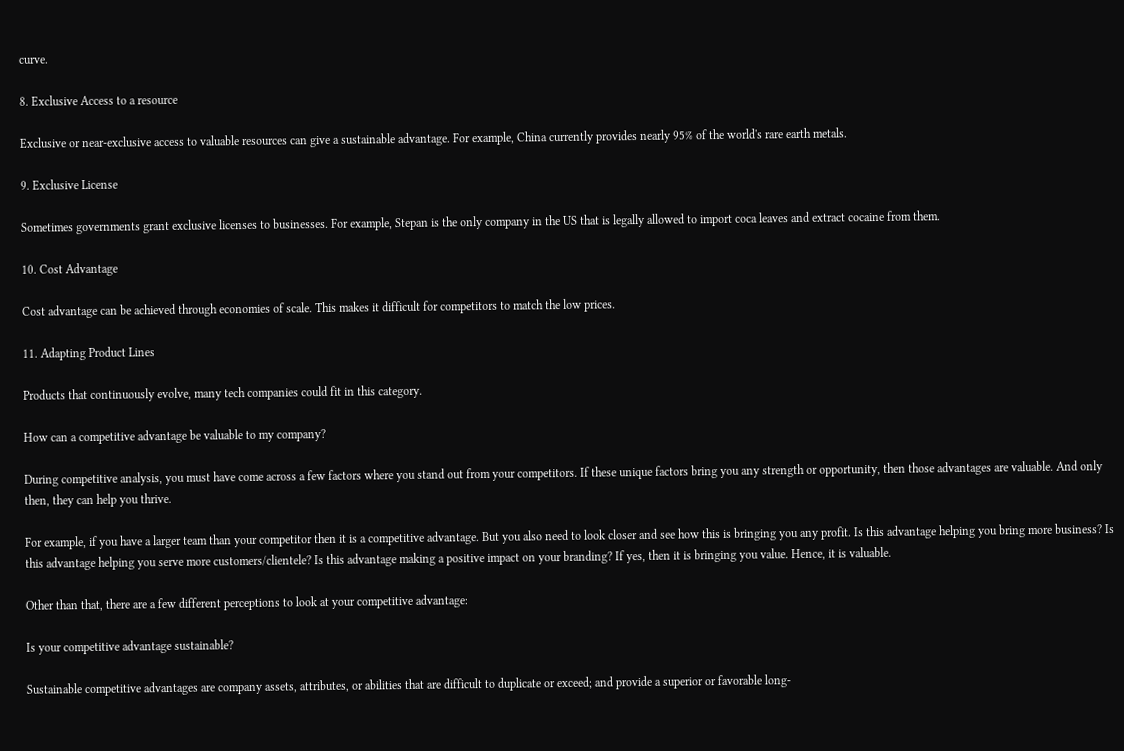curve.

8. Exclusive Access to a resource

Exclusive or near-exclusive access to valuable resources can give a sustainable advantage. For example, China currently provides nearly 95% of the world's rare earth metals.

9. Exclusive License

Sometimes governments grant exclusive licenses to businesses. For example, Stepan is the only company in the US that is legally allowed to import coca leaves and extract cocaine from them.

10. Cost Advantage

Cost advantage can be achieved through economies of scale. This makes it difficult for competitors to match the low prices.

11. Adapting Product Lines

Products that continuously evolve, many tech companies could fit in this category.

How can a competitive advantage be valuable to my company?

During competitive analysis, you must have come across a few factors where you stand out from your competitors. If these unique factors bring you any strength or opportunity, then those advantages are valuable. And only then, they can help you thrive.

For example, if you have a larger team than your competitor then it is a competitive advantage. But you also need to look closer and see how this is bringing you any profit. Is this advantage helping you bring more business? Is this advantage helping you serve more customers/clientele? Is this advantage making a positive impact on your branding? If yes, then it is bringing you value. Hence, it is valuable.

Other than that, there are a few different perceptions to look at your competitive advantage:

Is your competitive advantage sustainable?

Sustainable competitive advantages are company assets, attributes, or abilities that are difficult to duplicate or exceed; and provide a superior or favorable long-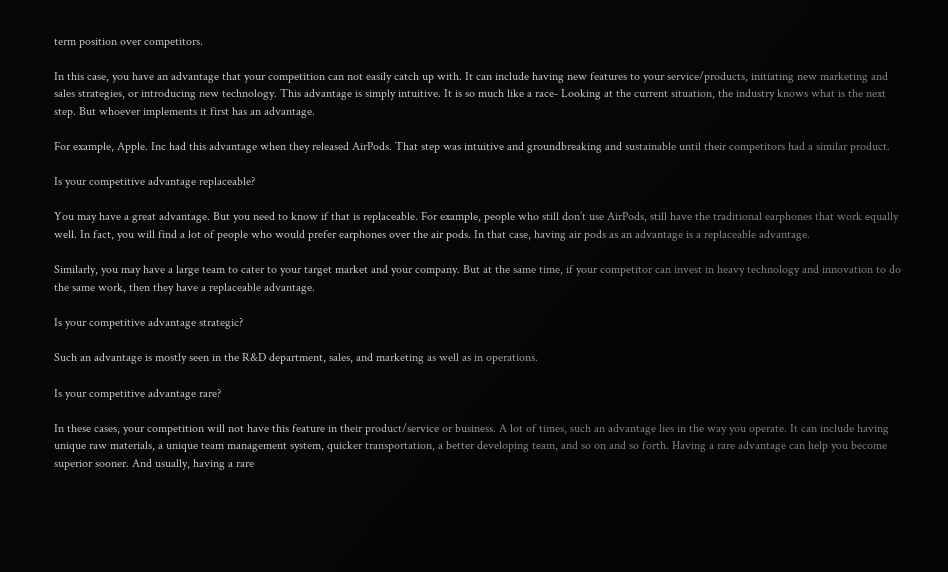term position over competitors.

In this case, you have an advantage that your competition can not easily catch up with. It can include having new features to your service/products, initiating new marketing and sales strategies, or introducing new technology. This advantage is simply intuitive. It is so much like a race- Looking at the current situation, the industry knows what is the next step. But whoever implements it first has an advantage.

For example, Apple. Inc had this advantage when they released AirPods. That step was intuitive and groundbreaking and sustainable until their competitors had a similar product.

Is your competitive advantage replaceable?

You may have a great advantage. But you need to know if that is replaceable. For example, people who still don’t use AirPods, still have the traditional earphones that work equally well. In fact, you will find a lot of people who would prefer earphones over the air pods. In that case, having air pods as an advantage is a replaceable advantage.

Similarly, you may have a large team to cater to your target market and your company. But at the same time, if your competitor can invest in heavy technology and innovation to do the same work, then they have a replaceable advantage.

Is your competitive advantage strategic?

Such an advantage is mostly seen in the R&D department, sales, and marketing as well as in operations.

Is your competitive advantage rare?

In these cases, your competition will not have this feature in their product/service or business. A lot of times, such an advantage lies in the way you operate. It can include having unique raw materials, a unique team management system, quicker transportation, a better developing team, and so on and so forth. Having a rare advantage can help you become superior sooner. And usually, having a rare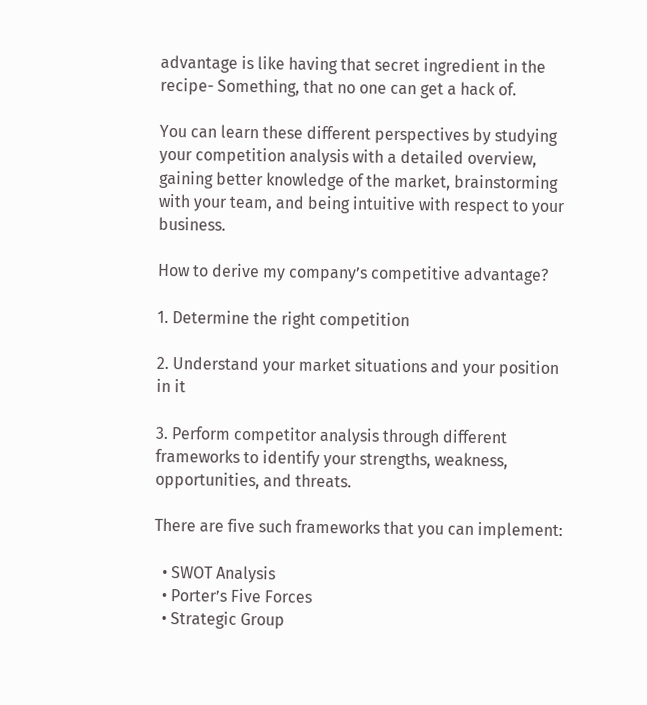advantage is like having that secret ingredient in the recipe- Something, that no one can get a hack of.

You can learn these different perspectives by studying your competition analysis with a detailed overview, gaining better knowledge of the market, brainstorming with your team, and being intuitive with respect to your business.

How to derive my company’s competitive advantage?

1. Determine the right competition

2. Understand your market situations and your position in it

3. Perform competitor analysis through different frameworks to identify your strengths, weakness, opportunities, and threats.

There are five such frameworks that you can implement:

  • SWOT Analysis
  • Porter’s Five Forces
  • Strategic Group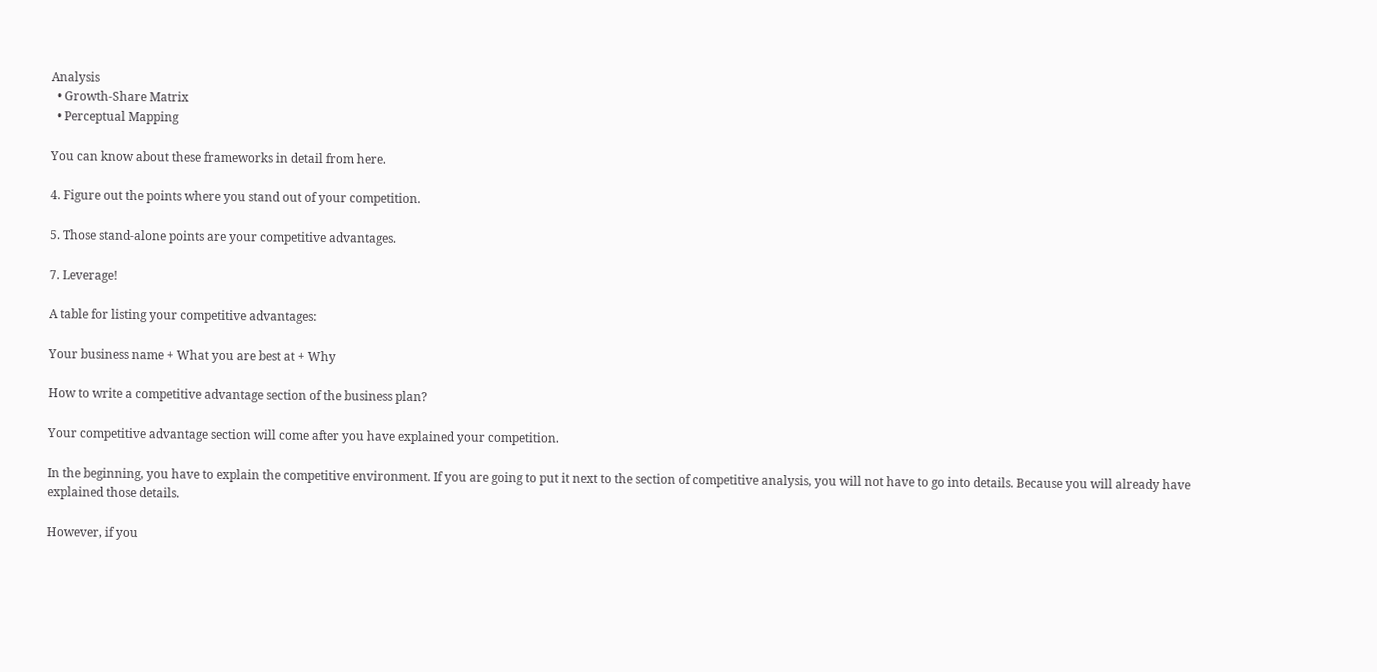Analysis
  • Growth-Share Matrix
  • Perceptual Mapping

You can know about these frameworks in detail from here.

4. Figure out the points where you stand out of your competition.

5. Those stand-alone points are your competitive advantages.

7. Leverage!

A table for listing your competitive advantages:

Your business name + What you are best at + Why

How to write a competitive advantage section of the business plan?

Your competitive advantage section will come after you have explained your competition.

In the beginning, you have to explain the competitive environment. If you are going to put it next to the section of competitive analysis, you will not have to go into details. Because you will already have explained those details.

However, if you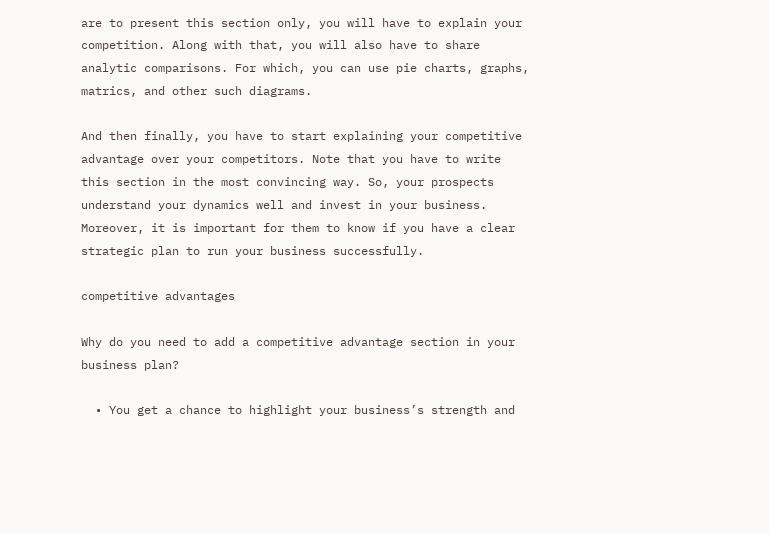are to present this section only, you will have to explain your competition. Along with that, you will also have to share analytic comparisons. For which, you can use pie charts, graphs, matrics, and other such diagrams.

And then finally, you have to start explaining your competitive advantage over your competitors. Note that you have to write this section in the most convincing way. So, your prospects understand your dynamics well and invest in your business. Moreover, it is important for them to know if you have a clear strategic plan to run your business successfully.

competitive advantages

Why do you need to add a competitive advantage section in your business plan?

  • You get a chance to highlight your business’s strength and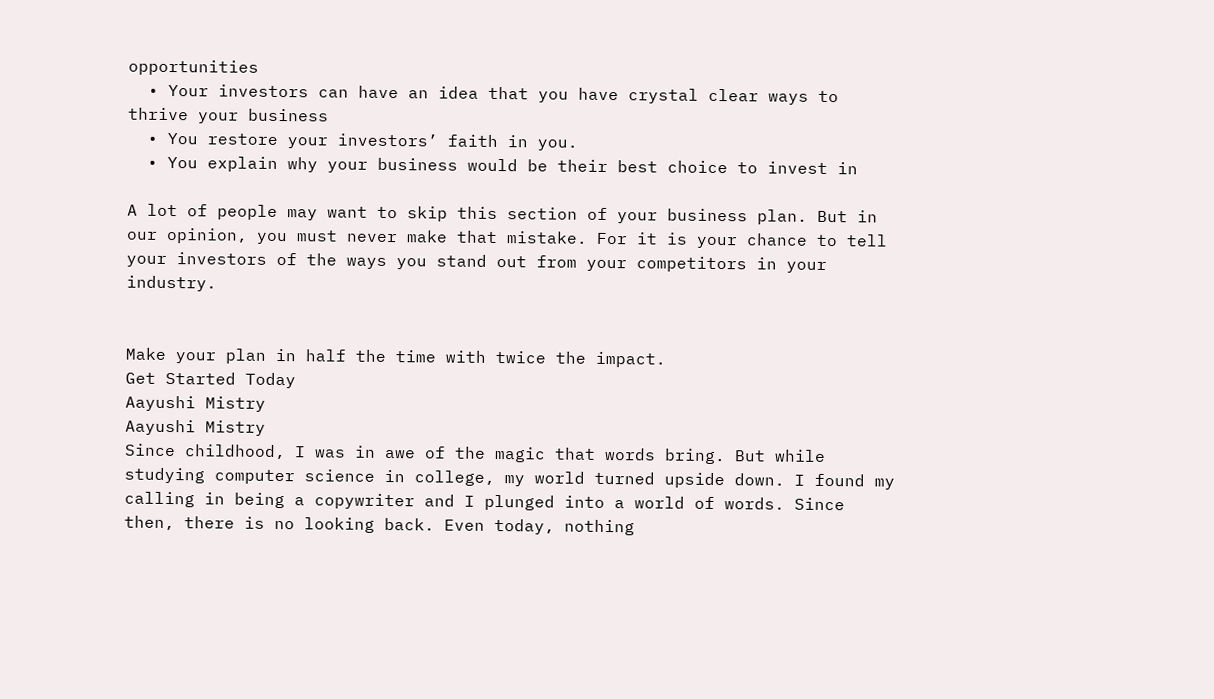opportunities
  • Your investors can have an idea that you have crystal clear ways to thrive your business
  • You restore your investors’ faith in you.
  • You explain why your business would be their best choice to invest in

A lot of people may want to skip this section of your business plan. But in our opinion, you must never make that mistake. For it is your chance to tell your investors of the ways you stand out from your competitors in your industry.


Make your plan in half the time with twice the impact.
Get Started Today
Aayushi Mistry
Aayushi Mistry
Since childhood, I was in awe of the magic that words bring. But while studying computer science in college, my world turned upside down. I found my calling in being a copywriter and I plunged into a world of words. Since then, there is no looking back. Even today, nothing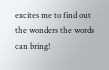excites me to find out the wonders the words can bring!